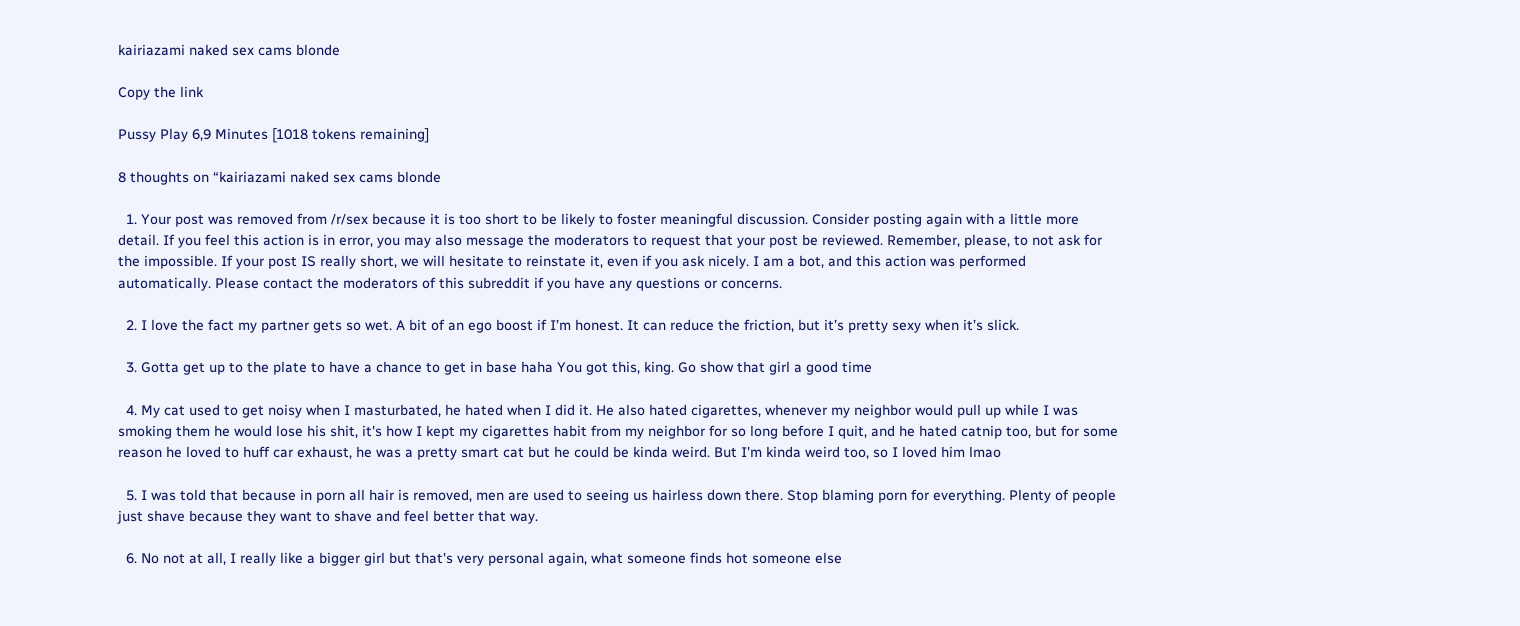kairiazami naked sex cams blonde

Copy the link

Pussy Play 6,9 Minutes [1018 tokens remaining]

8 thoughts on “kairiazami naked sex cams blonde

  1. Your post was removed from /r/sex because it is too short to be likely to foster meaningful discussion. Consider posting again with a little more detail. If you feel this action is in error, you may also message the moderators to request that your post be reviewed. Remember, please, to not ask for the impossible. If your post IS really short, we will hesitate to reinstate it, even if you ask nicely. I am a bot, and this action was performed automatically. Please contact the moderators of this subreddit if you have any questions or concerns.

  2. I love the fact my partner gets so wet. A bit of an ego boost if I’m honest. It can reduce the friction, but it’s pretty sexy when it’s slick.

  3. Gotta get up to the plate to have a chance to get in base haha You got this, king. Go show that girl a good time

  4. My cat used to get noisy when I masturbated, he hated when I did it. He also hated cigarettes, whenever my neighbor would pull up while I was smoking them he would lose his shit, it's how I kept my cigarettes habit from my neighbor for so long before I quit, and he hated catnip too, but for some reason he loved to huff car exhaust, he was a pretty smart cat but he could be kinda weird. But I'm kinda weird too, so I loved him lmao

  5. I was told that because in porn all hair is removed, men are used to seeing us hairless down there. Stop blaming porn for everything. Plenty of people just shave because they want to shave and feel better that way.

  6. No not at all, I really like a bigger girl but that's very personal again, what someone finds hot someone else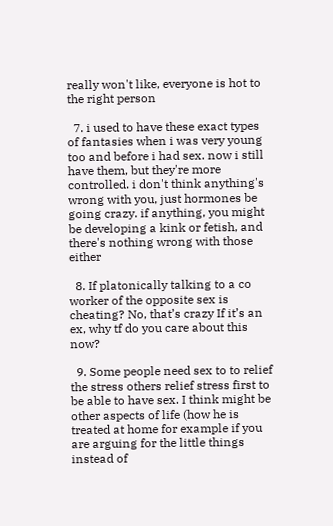really won't like, everyone is hot to the right person

  7. i used to have these exact types of fantasies when i was very young too and before i had sex. now i still have them, but they're more controlled. i don't think anything's wrong with you, just hormones be going crazy. if anything, you might be developing a kink or fetish, and there's nothing wrong with those either

  8. If platonically talking to a co worker of the opposite sex is cheating? No, that’s crazy If it’s an ex, why tf do you care about this now?

  9. Some people need sex to to relief the stress others relief stress first to be able to have sex. I think might be other aspects of life (how he is treated at home for example if you are arguing for the little things instead of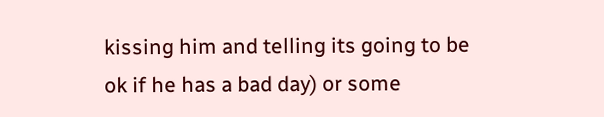kissing him and telling its going to be ok if he has a bad day) or some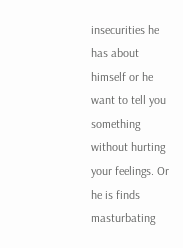insecurities he has about himself or he want to tell you something without hurting your feelings. Or he is finds masturbating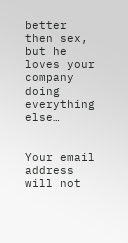better then sex, but he loves your company doing everything else…


Your email address will not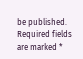be published. Required fields are marked *